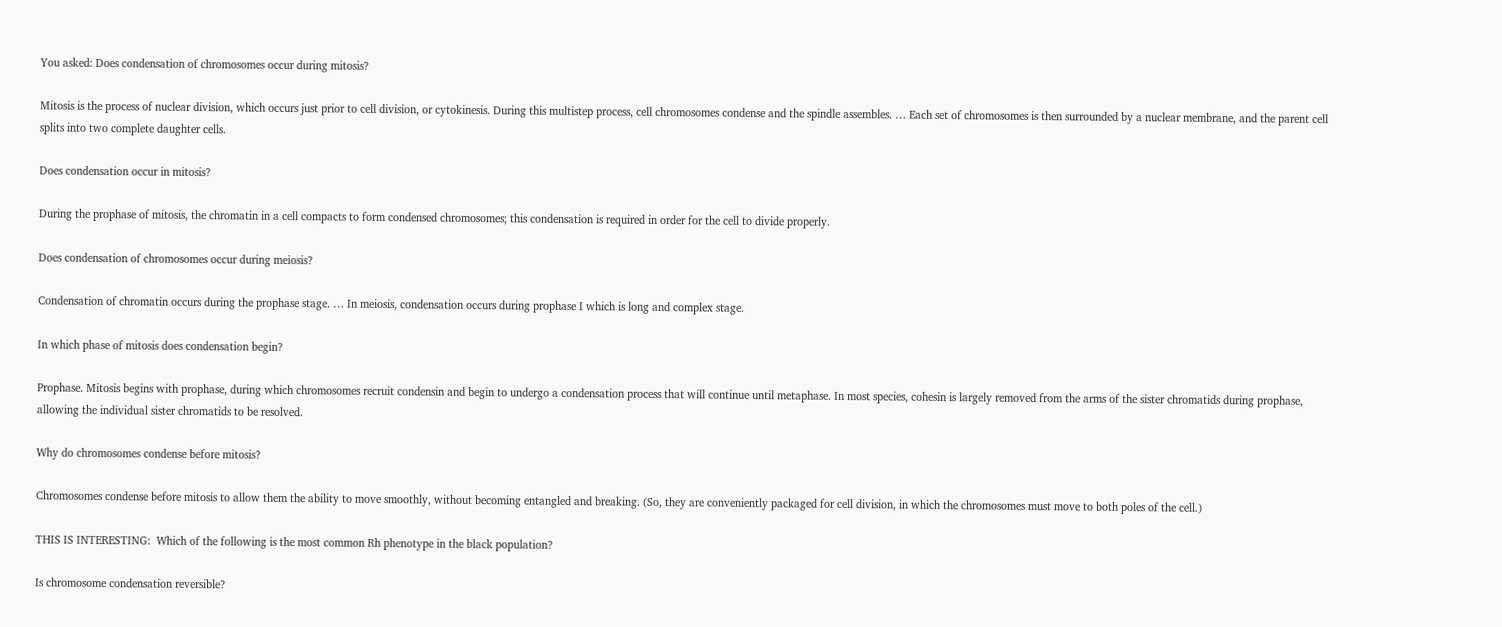You asked: Does condensation of chromosomes occur during mitosis?

Mitosis is the process of nuclear division, which occurs just prior to cell division, or cytokinesis. During this multistep process, cell chromosomes condense and the spindle assembles. … Each set of chromosomes is then surrounded by a nuclear membrane, and the parent cell splits into two complete daughter cells.

Does condensation occur in mitosis?

During the prophase of mitosis, the chromatin in a cell compacts to form condensed chromosomes; this condensation is required in order for the cell to divide properly.

Does condensation of chromosomes occur during meiosis?

Condensation of chromatin occurs during the prophase stage. … In meiosis, condensation occurs during prophase I which is long and complex stage.

In which phase of mitosis does condensation begin?

Prophase. Mitosis begins with prophase, during which chromosomes recruit condensin and begin to undergo a condensation process that will continue until metaphase. In most species, cohesin is largely removed from the arms of the sister chromatids during prophase, allowing the individual sister chromatids to be resolved.

Why do chromosomes condense before mitosis?

Chromosomes condense before mitosis to allow them the ability to move smoothly, without becoming entangled and breaking. (So, they are conveniently packaged for cell division, in which the chromosomes must move to both poles of the cell.)

THIS IS INTERESTING:  Which of the following is the most common Rh phenotype in the black population?

Is chromosome condensation reversible?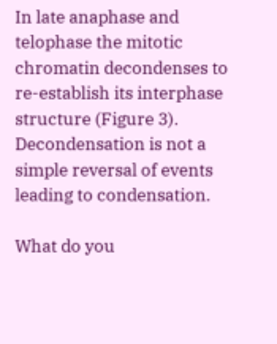In late anaphase and telophase the mitotic chromatin decondenses to re-establish its interphase structure (Figure 3). Decondensation is not a simple reversal of events leading to condensation.

What do you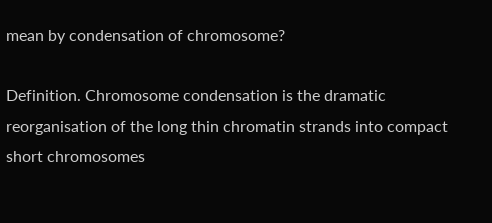mean by condensation of chromosome?

Definition. Chromosome condensation is the dramatic reorganisation of the long thin chromatin strands into compact short chromosomes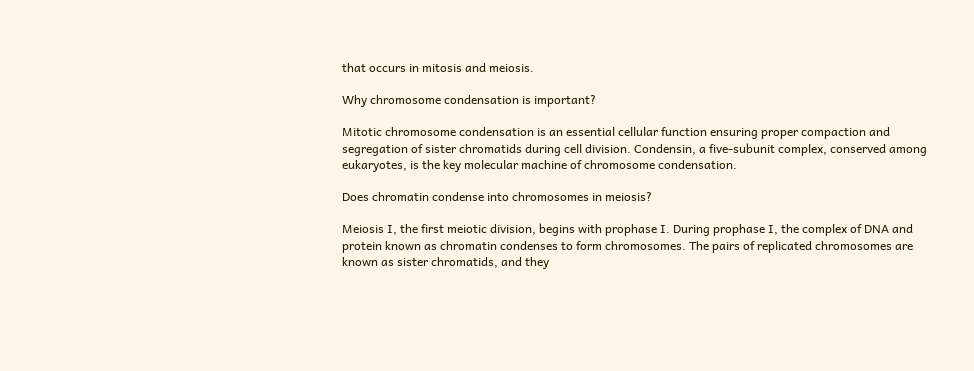that occurs in mitosis and meiosis.

Why chromosome condensation is important?

Mitotic chromosome condensation is an essential cellular function ensuring proper compaction and segregation of sister chromatids during cell division. Condensin, a five-subunit complex, conserved among eukaryotes, is the key molecular machine of chromosome condensation.

Does chromatin condense into chromosomes in meiosis?

Meiosis I, the first meiotic division, begins with prophase I. During prophase I, the complex of DNA and protein known as chromatin condenses to form chromosomes. The pairs of replicated chromosomes are known as sister chromatids, and they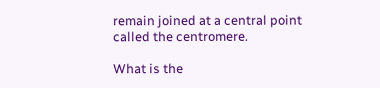remain joined at a central point called the centromere.

What is the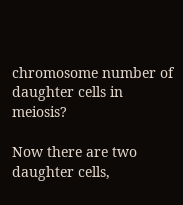chromosome number of daughter cells in meiosis?

Now there are two daughter cells,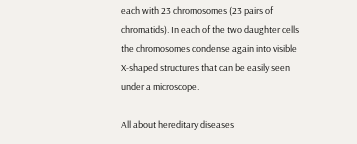each with 23 chromosomes (23 pairs of chromatids). In each of the two daughter cells the chromosomes condense again into visible X-shaped structures that can be easily seen under a microscope.

All about hereditary diseases